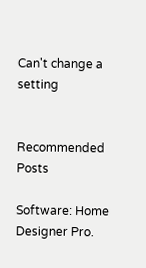Can't change a setting


Recommended Posts

Software: Home Designer Pro.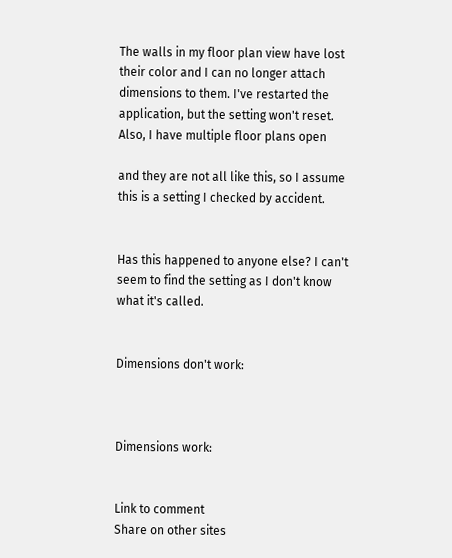The walls in my floor plan view have lost their color and I can no longer attach dimensions to them. I've restarted the application, but the setting won't reset. Also, I have multiple floor plans open

and they are not all like this, so I assume this is a setting I checked by accident.


Has this happened to anyone else? I can't seem to find the setting as I don't know what it's called.


Dimensions don't work:



Dimensions work:


Link to comment
Share on other sites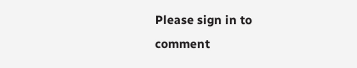Please sign in to comment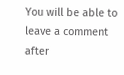You will be able to leave a comment after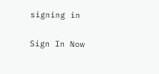signing in

Sign In Now